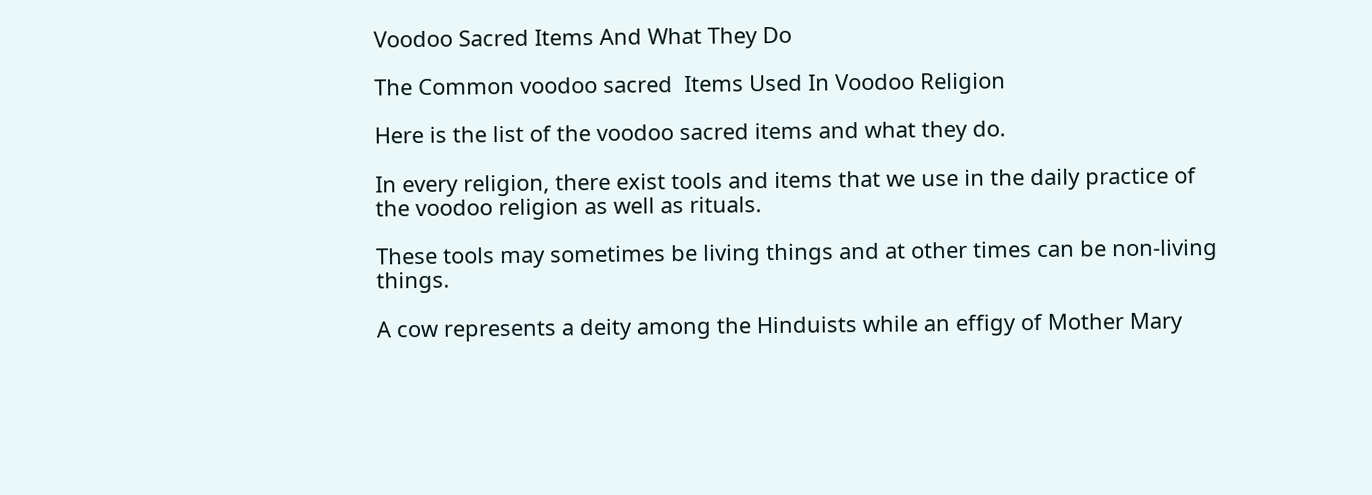Voodoo Sacred Items And What They Do

The Common voodoo sacred  Items Used In Voodoo Religion

Here is the list of the voodoo sacred items and what they do.

In every religion, there exist tools and items that we use in the daily practice of the voodoo religion as well as rituals.

These tools may sometimes be living things and at other times can be non-living things.

A cow represents a deity among the Hinduists while an effigy of Mother Mary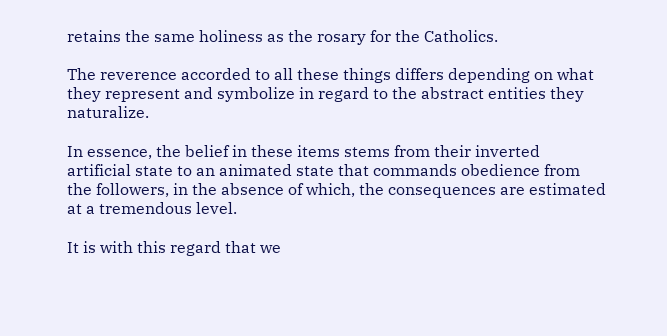retains the same holiness as the rosary for the Catholics.

The reverence accorded to all these things differs depending on what they represent and symbolize in regard to the abstract entities they naturalize.

In essence, the belief in these items stems from their inverted artificial state to an animated state that commands obedience from the followers, in the absence of which, the consequences are estimated at a tremendous level.

It is with this regard that we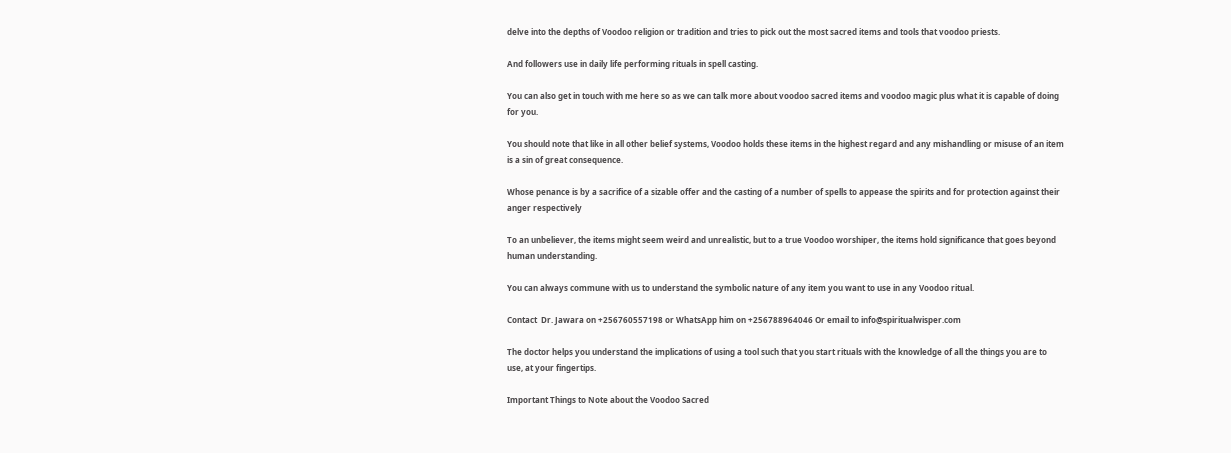delve into the depths of Voodoo religion or tradition and tries to pick out the most sacred items and tools that voodoo priests.

And followers use in daily life performing rituals in spell casting.

You can also get in touch with me here so as we can talk more about voodoo sacred items and voodoo magic plus what it is capable of doing for you.

You should note that like in all other belief systems, Voodoo holds these items in the highest regard and any mishandling or misuse of an item is a sin of great consequence.

Whose penance is by a sacrifice of a sizable offer and the casting of a number of spells to appease the spirits and for protection against their anger respectively

To an unbeliever, the items might seem weird and unrealistic, but to a true Voodoo worshiper, the items hold significance that goes beyond human understanding.

You can always commune with us to understand the symbolic nature of any item you want to use in any Voodoo ritual.

Contact  Dr. Jawara on +256760557198 or WhatsApp him on +256788964046 Or email to info@spiritualwisper.com

The doctor helps you understand the implications of using a tool such that you start rituals with the knowledge of all the things you are to use, at your fingertips.

Important Things to Note about the Voodoo Sacred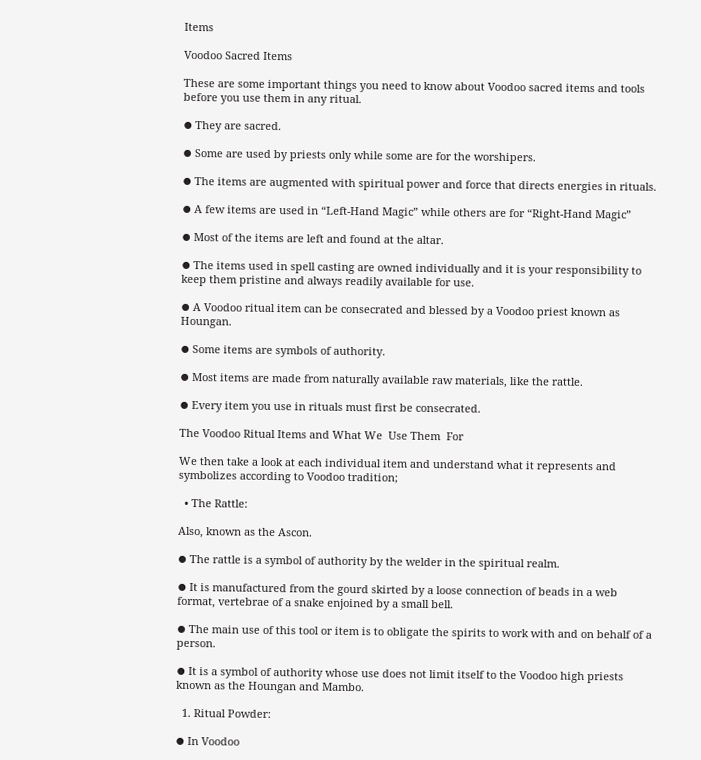Items

Voodoo Sacred Items

These are some important things you need to know about Voodoo sacred items and tools before you use them in any ritual.

⦁ They are sacred.

⦁ Some are used by priests only while some are for the worshipers.

⦁ The items are augmented with spiritual power and force that directs energies in rituals.

⦁ A few items are used in “Left-Hand Magic” while others are for “Right-Hand Magic”

⦁ Most of the items are left and found at the altar.

⦁ The items used in spell casting are owned individually and it is your responsibility to keep them pristine and always readily available for use.

⦁ A Voodoo ritual item can be consecrated and blessed by a Voodoo priest known as Houngan.

⦁ Some items are symbols of authority.

⦁ Most items are made from naturally available raw materials, like the rattle.

⦁ Every item you use in rituals must first be consecrated.

The Voodoo Ritual Items and What We  Use Them  For

We then take a look at each individual item and understand what it represents and symbolizes according to Voodoo tradition;

  • The Rattle:

Also, known as the Ascon.

⦁ The rattle is a symbol of authority by the welder in the spiritual realm.

⦁ It is manufactured from the gourd skirted by a loose connection of beads in a web format, vertebrae of a snake enjoined by a small bell.

⦁ The main use of this tool or item is to obligate the spirits to work with and on behalf of a person.

⦁ It is a symbol of authority whose use does not limit itself to the Voodoo high priests known as the Houngan and Mambo.

  1. Ritual Powder:

⦁ In Voodoo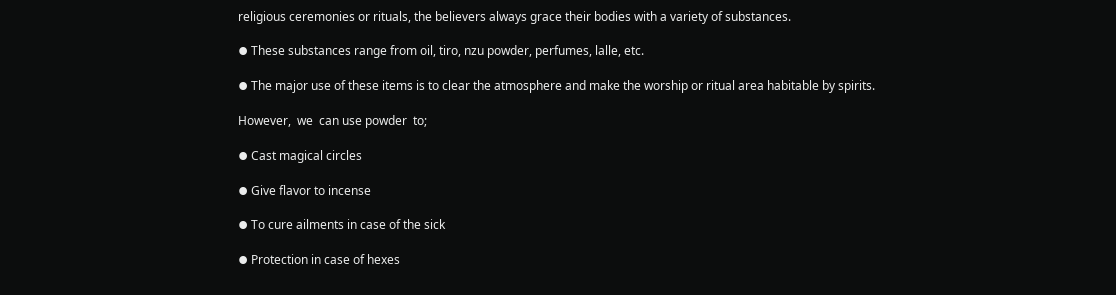religious ceremonies or rituals, the believers always grace their bodies with a variety of substances.

⦁ These substances range from oil, tiro, nzu powder, perfumes, lalle, etc.

⦁ The major use of these items is to clear the atmosphere and make the worship or ritual area habitable by spirits.

However,  we  can use powder  to;

⦁ Cast magical circles

⦁ Give flavor to incense

⦁ To cure ailments in case of the sick

⦁ Protection in case of hexes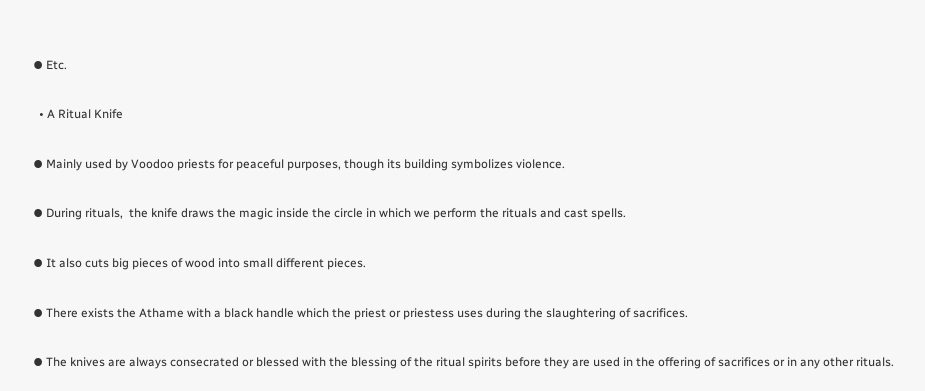⦁ Etc.

  • A Ritual Knife

⦁ Mainly used by Voodoo priests for peaceful purposes, though its building symbolizes violence.

⦁ During rituals,  the knife draws the magic inside the circle in which we perform the rituals and cast spells.

⦁ It also cuts big pieces of wood into small different pieces.

⦁ There exists the Athame with a black handle which the priest or priestess uses during the slaughtering of sacrifices.

⦁ The knives are always consecrated or blessed with the blessing of the ritual spirits before they are used in the offering of sacrifices or in any other rituals.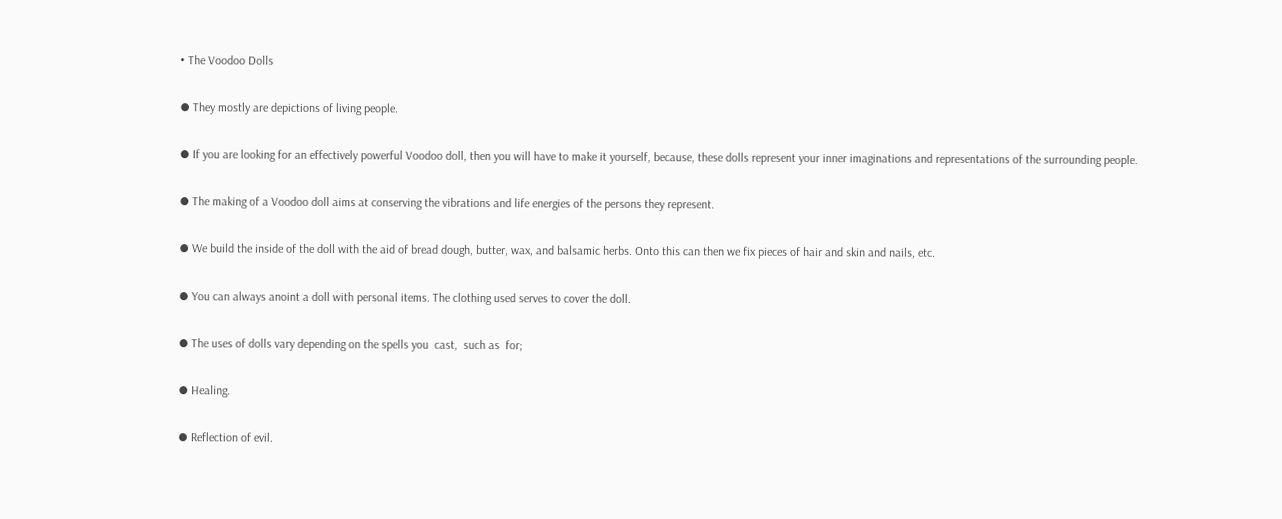• The Voodoo Dolls

⦁ They mostly are depictions of living people.

⦁ If you are looking for an effectively powerful Voodoo doll, then you will have to make it yourself, because, these dolls represent your inner imaginations and representations of the surrounding people.

⦁ The making of a Voodoo doll aims at conserving the vibrations and life energies of the persons they represent.

⦁ We build the inside of the doll with the aid of bread dough, butter, wax, and balsamic herbs. Onto this can then we fix pieces of hair and skin and nails, etc.

⦁ You can always anoint a doll with personal items. The clothing used serves to cover the doll.

⦁ The uses of dolls vary depending on the spells you  cast,  such as  for;

⦁ Healing.

⦁ Reflection of evil.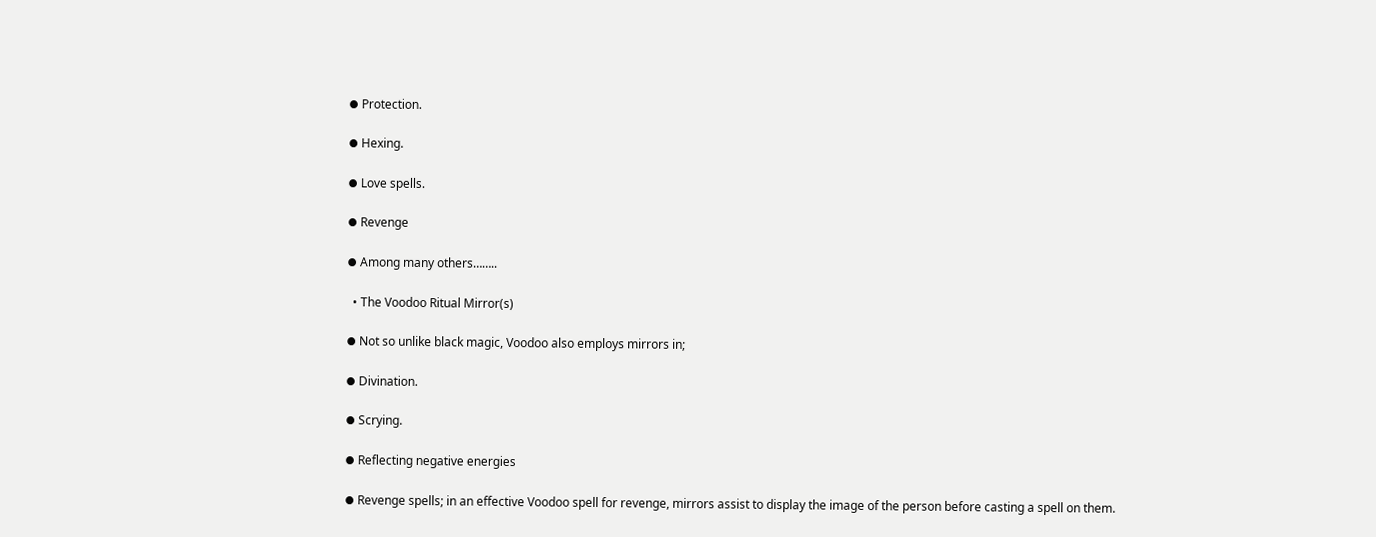⦁ Protection.

⦁ Hexing.

⦁ Love spells.

⦁ Revenge

⦁ Among many others……..

  • The Voodoo Ritual Mirror(s)

⦁ Not so unlike black magic, Voodoo also employs mirrors in;

⦁ Divination.

⦁ Scrying.

⦁ Reflecting negative energies

⦁ Revenge spells; in an effective Voodoo spell for revenge, mirrors assist to display the image of the person before casting a spell on them.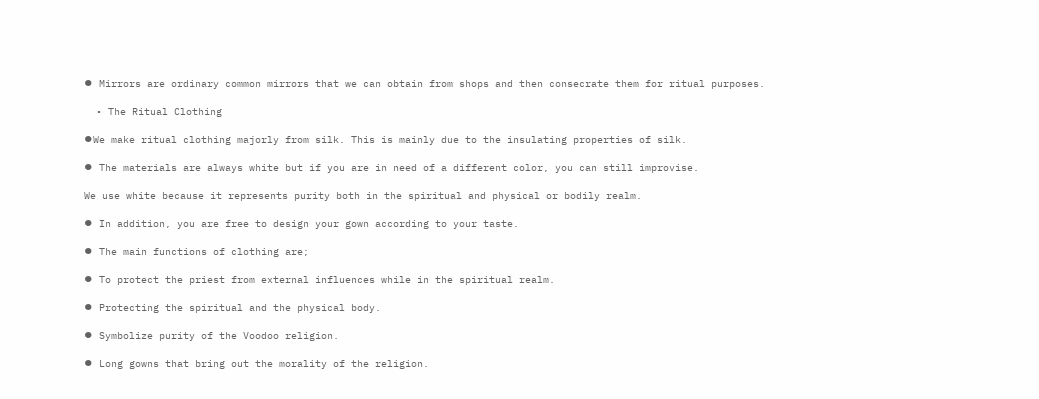⦁ Mirrors are ordinary common mirrors that we can obtain from shops and then consecrate them for ritual purposes.

  • The Ritual Clothing

⦁We make ritual clothing majorly from silk. This is mainly due to the insulating properties of silk.

⦁ The materials are always white but if you are in need of a different color, you can still improvise.

We use white because it represents purity both in the spiritual and physical or bodily realm.

⦁ In addition, you are free to design your gown according to your taste.

⦁ The main functions of clothing are;

⦁ To protect the priest from external influences while in the spiritual realm.

⦁ Protecting the spiritual and the physical body.

⦁ Symbolize purity of the Voodoo religion.

⦁ Long gowns that bring out the morality of the religion.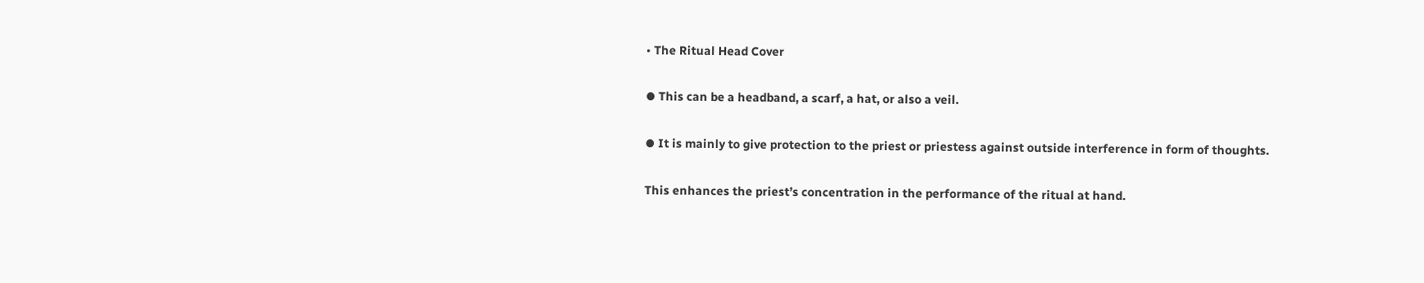• The Ritual Head Cover

⦁ This can be a headband, a scarf, a hat, or also a veil.

⦁ It is mainly to give protection to the priest or priestess against outside interference in form of thoughts.

This enhances the priest’s concentration in the performance of the ritual at hand.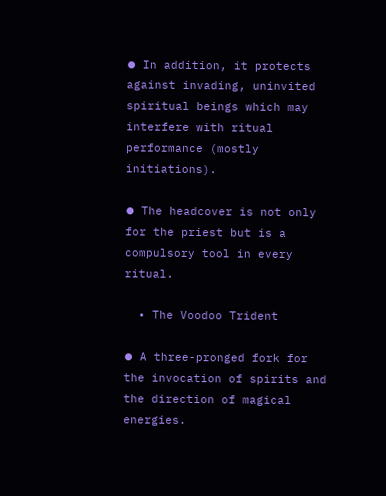⦁ In addition, it protects against invading, uninvited spiritual beings which may interfere with ritual performance (mostly initiations).

⦁ The headcover is not only for the priest but is a compulsory tool in every ritual.

  • The Voodoo Trident

⦁ A three-pronged fork for the invocation of spirits and the direction of magical energies.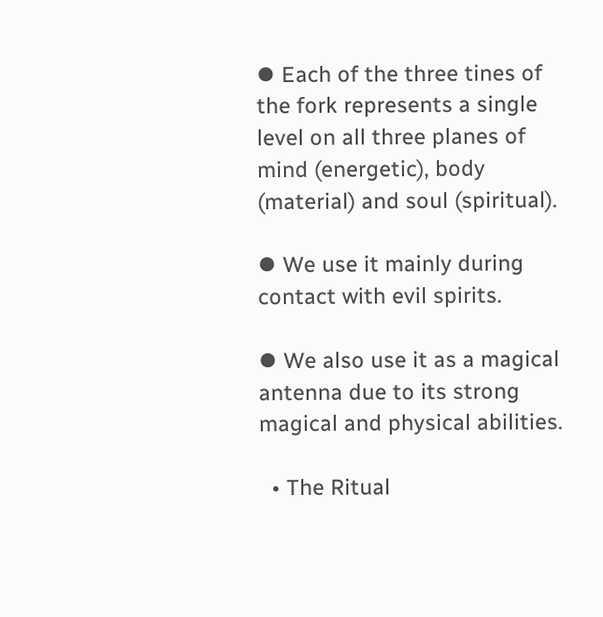⦁ Each of the three tines of the fork represents a single level on all three planes of mind (energetic), body (material) and soul (spiritual).

⦁ We use it mainly during contact with evil spirits.

⦁ We also use it as a magical antenna due to its strong magical and physical abilities.

  • The Ritual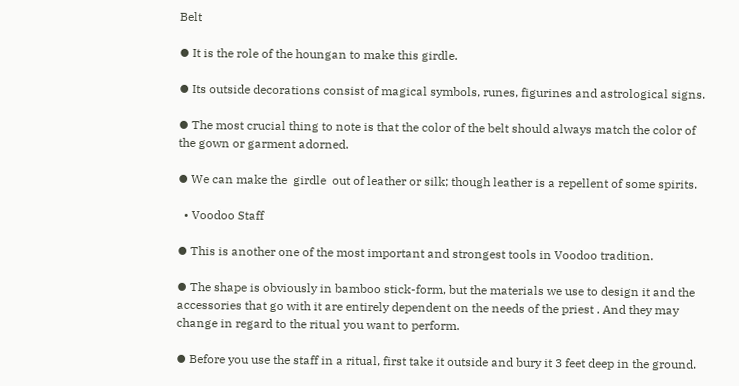Belt

⦁ It is the role of the houngan to make this girdle.

⦁ Its outside decorations consist of magical symbols, runes, figurines and astrological signs.

⦁ The most crucial thing to note is that the color of the belt should always match the color of the gown or garment adorned.

⦁ We can make the  girdle  out of leather or silk; though leather is a repellent of some spirits.

  • Voodoo Staff

⦁ This is another one of the most important and strongest tools in Voodoo tradition.

⦁ The shape is obviously in bamboo stick-form, but the materials we use to design it and the accessories that go with it are entirely dependent on the needs of the priest . And they may change in regard to the ritual you want to perform.

⦁ Before you use the staff in a ritual, first take it outside and bury it 3 feet deep in the ground.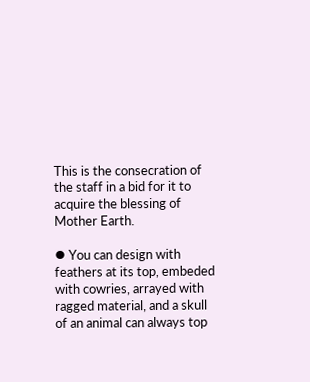This is the consecration of the staff in a bid for it to acquire the blessing of Mother Earth.

⦁ You can design with feathers at its top, embeded with cowries, arrayed with ragged material, and a skull of an animal can always top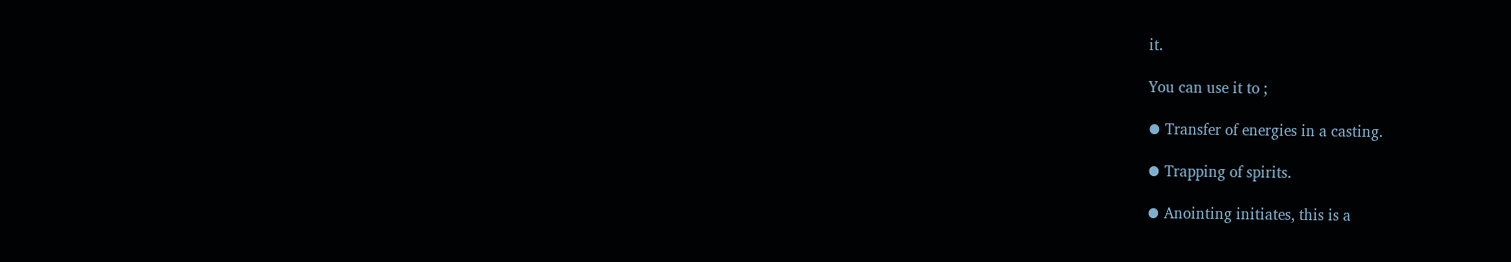it.

You can use it to ;

⦁ Transfer of energies in a casting.

⦁ Trapping of spirits.

⦁ Anointing initiates, this is a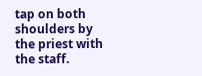tap on both shoulders by the priest with the staff.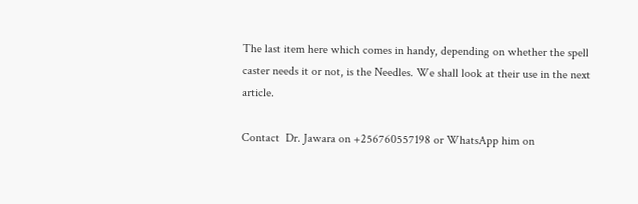The last item here which comes in handy, depending on whether the spell caster needs it or not, is the Needles. We shall look at their use in the next article.

Contact  Dr. Jawara on +256760557198 or WhatsApp him on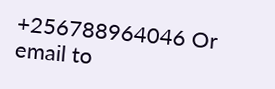+256788964046 Or email to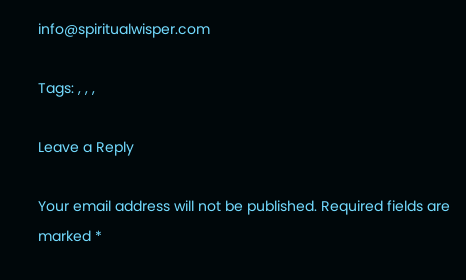info@spiritualwisper.com

Tags: , , ,

Leave a Reply

Your email address will not be published. Required fields are marked *